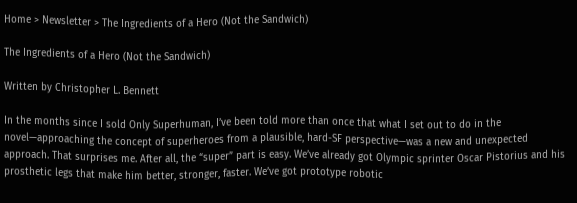Home > Newsletter > The Ingredients of a Hero (Not the Sandwich)

The Ingredients of a Hero (Not the Sandwich)

Written by Christopher L. Bennett

In the months since I sold Only Superhuman, I’ve been told more than once that what I set out to do in the novel—approaching the concept of superheroes from a plausible, hard-SF perspective—was a new and unexpected approach. That surprises me. After all, the “super” part is easy. We’ve already got Olympic sprinter Oscar Pistorius and his prosthetic legs that make him better, stronger, faster. We’ve got prototype robotic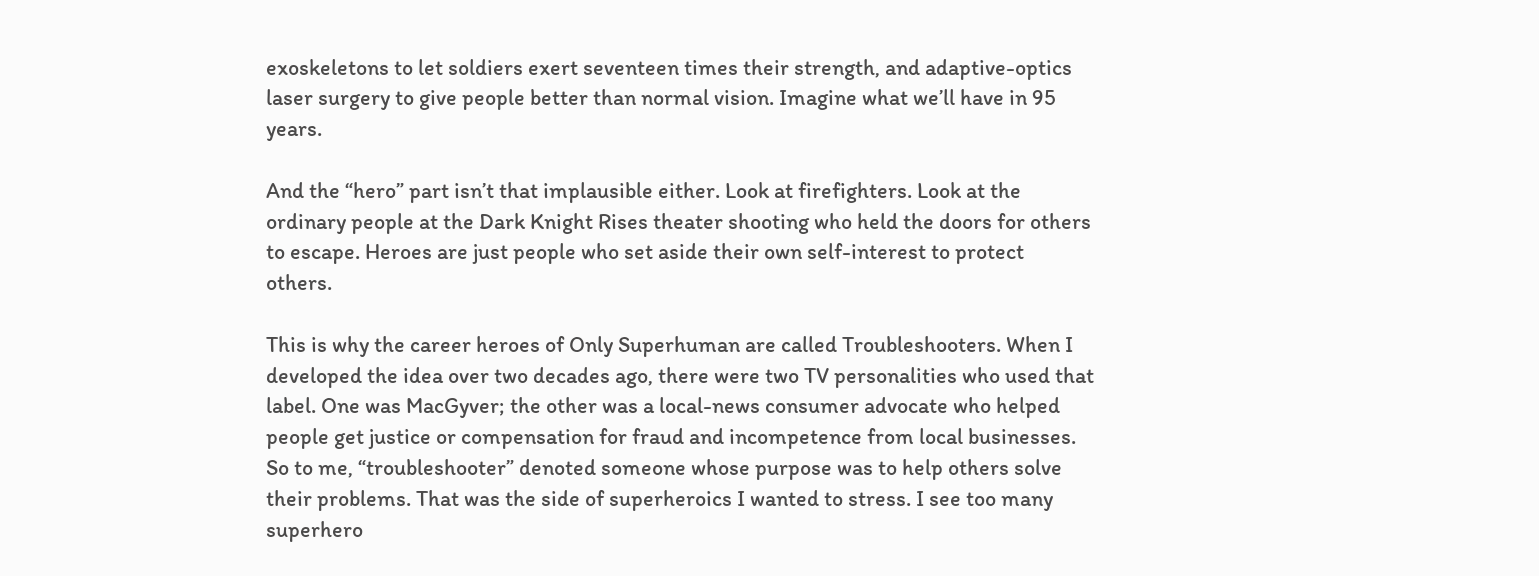exoskeletons to let soldiers exert seventeen times their strength, and adaptive-optics laser surgery to give people better than normal vision. Imagine what we’ll have in 95 years.

And the “hero” part isn’t that implausible either. Look at firefighters. Look at the ordinary people at the Dark Knight Rises theater shooting who held the doors for others to escape. Heroes are just people who set aside their own self-interest to protect others.

This is why the career heroes of Only Superhuman are called Troubleshooters. When I developed the idea over two decades ago, there were two TV personalities who used that label. One was MacGyver; the other was a local-news consumer advocate who helped people get justice or compensation for fraud and incompetence from local businesses. So to me, “troubleshooter” denoted someone whose purpose was to help others solve their problems. That was the side of superheroics I wanted to stress. I see too many superhero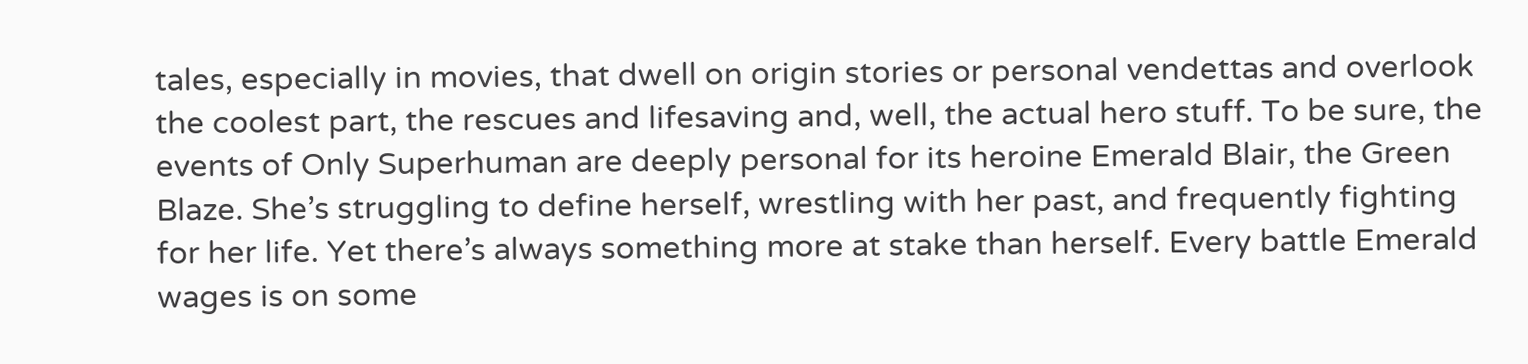tales, especially in movies, that dwell on origin stories or personal vendettas and overlook the coolest part, the rescues and lifesaving and, well, the actual hero stuff. To be sure, the events of Only Superhuman are deeply personal for its heroine Emerald Blair, the Green Blaze. She’s struggling to define herself, wrestling with her past, and frequently fighting for her life. Yet there’s always something more at stake than herself. Every battle Emerald wages is on some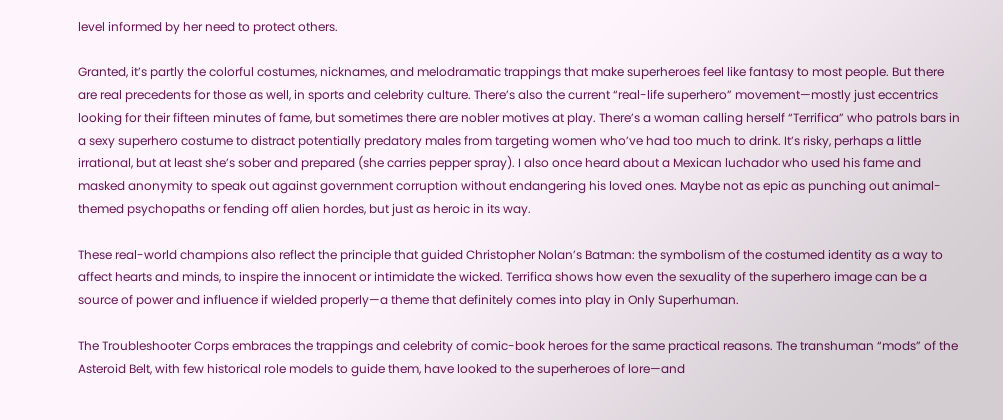level informed by her need to protect others.

Granted, it’s partly the colorful costumes, nicknames, and melodramatic trappings that make superheroes feel like fantasy to most people. But there are real precedents for those as well, in sports and celebrity culture. There’s also the current “real-life superhero” movement—mostly just eccentrics looking for their fifteen minutes of fame, but sometimes there are nobler motives at play. There’s a woman calling herself “Terrifica” who patrols bars in a sexy superhero costume to distract potentially predatory males from targeting women who’ve had too much to drink. It’s risky, perhaps a little irrational, but at least she’s sober and prepared (she carries pepper spray). I also once heard about a Mexican luchador who used his fame and masked anonymity to speak out against government corruption without endangering his loved ones. Maybe not as epic as punching out animal-themed psychopaths or fending off alien hordes, but just as heroic in its way.

These real-world champions also reflect the principle that guided Christopher Nolan’s Batman: the symbolism of the costumed identity as a way to affect hearts and minds, to inspire the innocent or intimidate the wicked. Terrifica shows how even the sexuality of the superhero image can be a source of power and influence if wielded properly—a theme that definitely comes into play in Only Superhuman.

The Troubleshooter Corps embraces the trappings and celebrity of comic-book heroes for the same practical reasons. The transhuman “mods” of the Asteroid Belt, with few historical role models to guide them, have looked to the superheroes of lore—and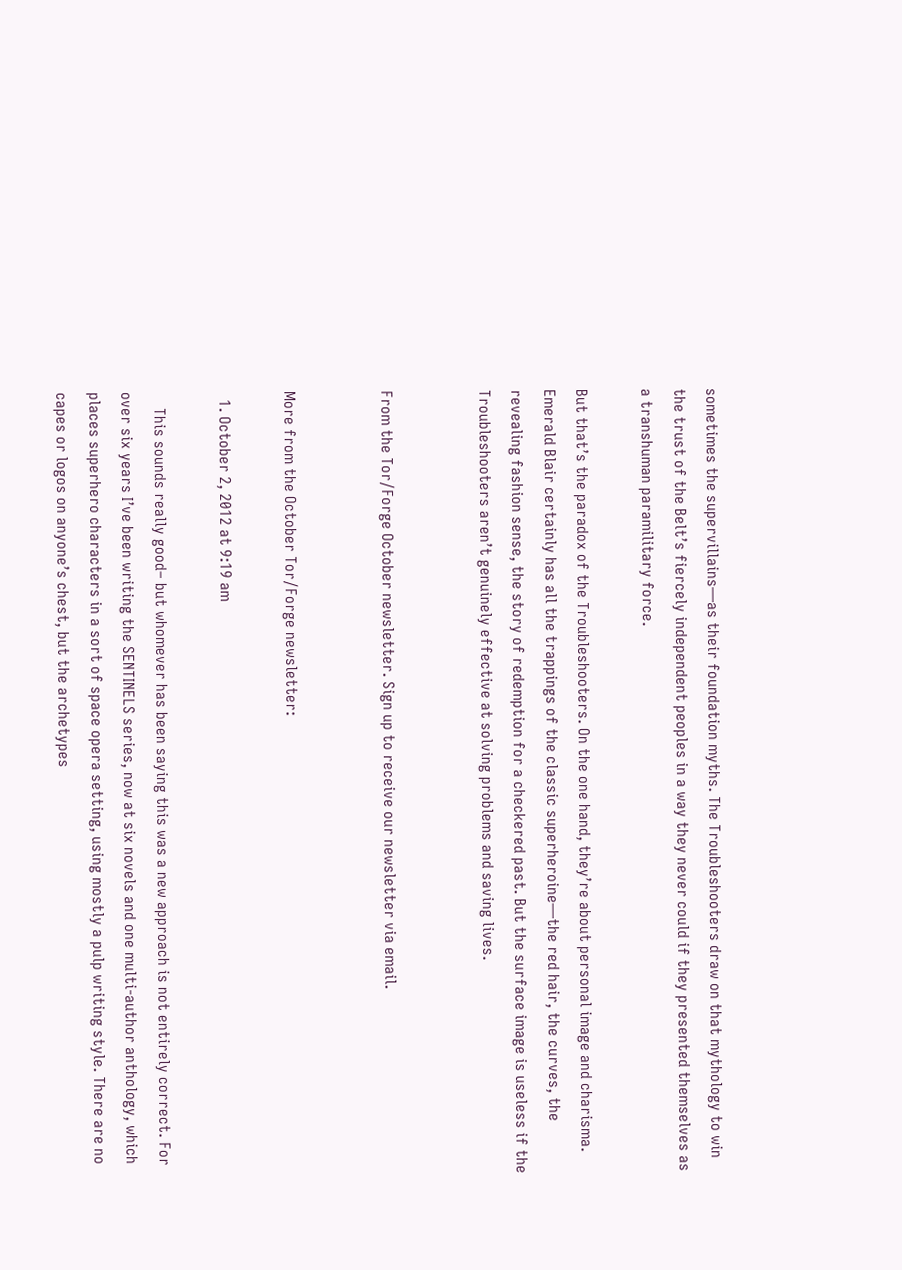sometimes the supervillains—as their foundation myths. The Troubleshooters draw on that mythology to win the trust of the Belt’s fiercely independent peoples in a way they never could if they presented themselves as a transhuman paramilitary force.

But that’s the paradox of the Troubleshooters. On the one hand, they’re about personal image and charisma. Emerald Blair certainly has all the trappings of the classic superheroine—the red hair, the curves, the revealing fashion sense, the story of redemption for a checkered past. But the surface image is useless if the Troubleshooters aren’t genuinely effective at solving problems and saving lives.


From the Tor/Forge October newsletter. Sign up to receive our newsletter via email.


More from the October Tor/Forge newsletter:

  1. October 2, 2012 at 9:19 am

    This sounds really good– but whomever has been saying this was a new approach is not entirely correct. For over six years I’ve been writing the SENTINELS series, now at six novels and one multi-author anthology, which places superhero characters in a sort of space opera setting, using mostly a pulp writing style. There are no capes or logos on anyone’s chest, but the archetypes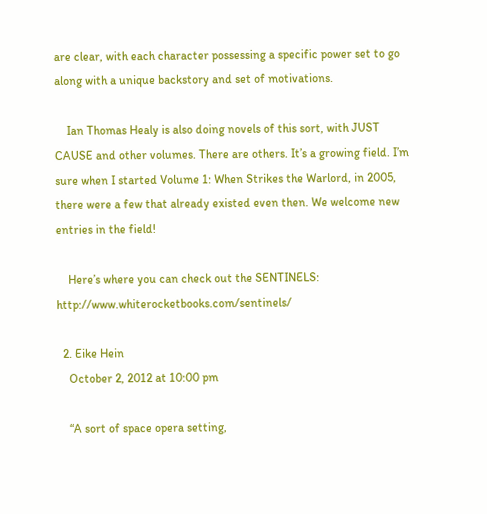are clear, with each character possessing a specific power set to go along with a unique backstory and set of motivations.

    Ian Thomas Healy is also doing novels of this sort, with JUST CAUSE and other volumes. There are others. It’s a growing field. I’m sure when I started Volume 1: When Strikes the Warlord, in 2005, there were a few that already existed even then. We welcome new entries in the field!

    Here’s where you can check out the SENTINELS: http://www.whiterocketbooks.com/sentinels/

  2. Eike Hein
    October 2, 2012 at 10:00 pm

    “A sort of space opera setting,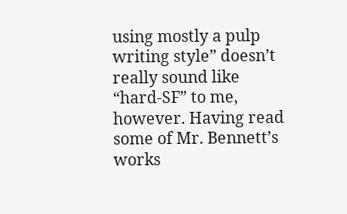using mostly a pulp writing style” doesn’t really sound like “hard-SF” to me, however. Having read some of Mr. Bennett’s works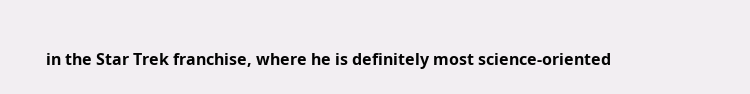in the Star Trek franchise, where he is definitely most science-oriented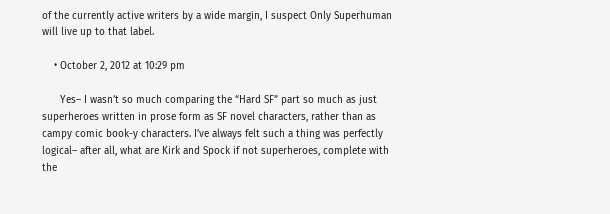of the currently active writers by a wide margin, I suspect Only Superhuman will live up to that label.

    • October 2, 2012 at 10:29 pm

      Yes– I wasn’t so much comparing the “Hard SF” part so much as just superheroes written in prose form as SF novel characters, rather than as campy comic book-y characters. I’ve always felt such a thing was perfectly logical– after all, what are Kirk and Spock if not superheroes, complete with the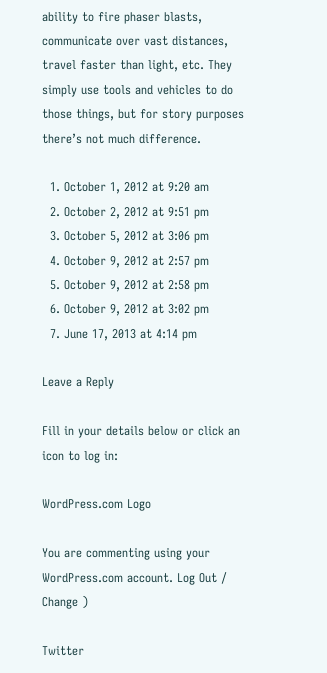ability to fire phaser blasts, communicate over vast distances, travel faster than light, etc. They simply use tools and vehicles to do those things, but for story purposes there’s not much difference.

  1. October 1, 2012 at 9:20 am
  2. October 2, 2012 at 9:51 pm
  3. October 5, 2012 at 3:06 pm
  4. October 9, 2012 at 2:57 pm
  5. October 9, 2012 at 2:58 pm
  6. October 9, 2012 at 3:02 pm
  7. June 17, 2013 at 4:14 pm

Leave a Reply

Fill in your details below or click an icon to log in:

WordPress.com Logo

You are commenting using your WordPress.com account. Log Out / Change )

Twitter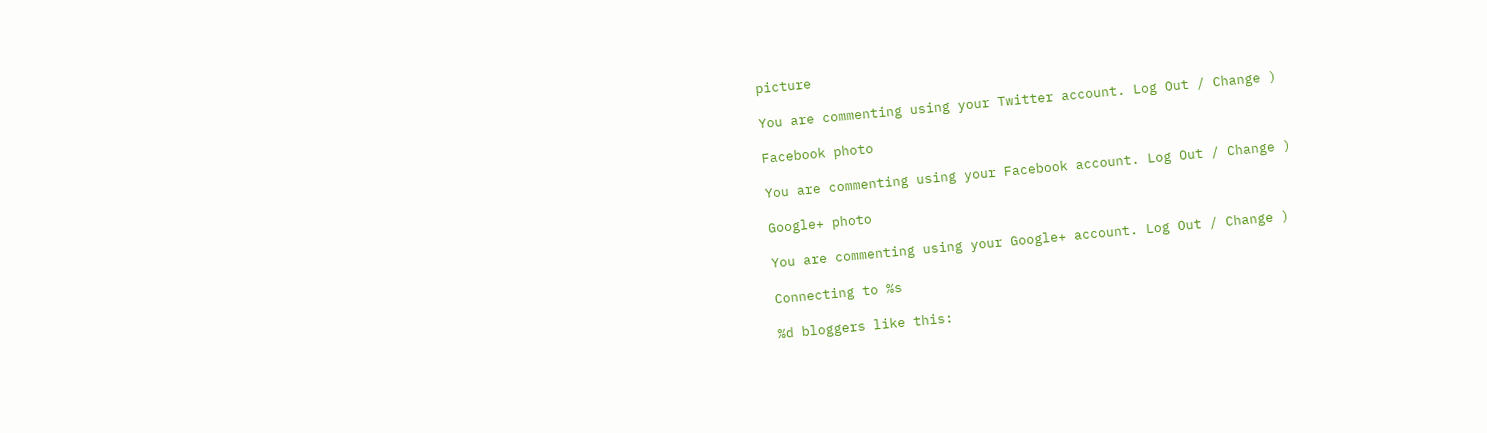picture

You are commenting using your Twitter account. Log Out / Change )

Facebook photo

You are commenting using your Facebook account. Log Out / Change )

Google+ photo

You are commenting using your Google+ account. Log Out / Change )

Connecting to %s

%d bloggers like this: